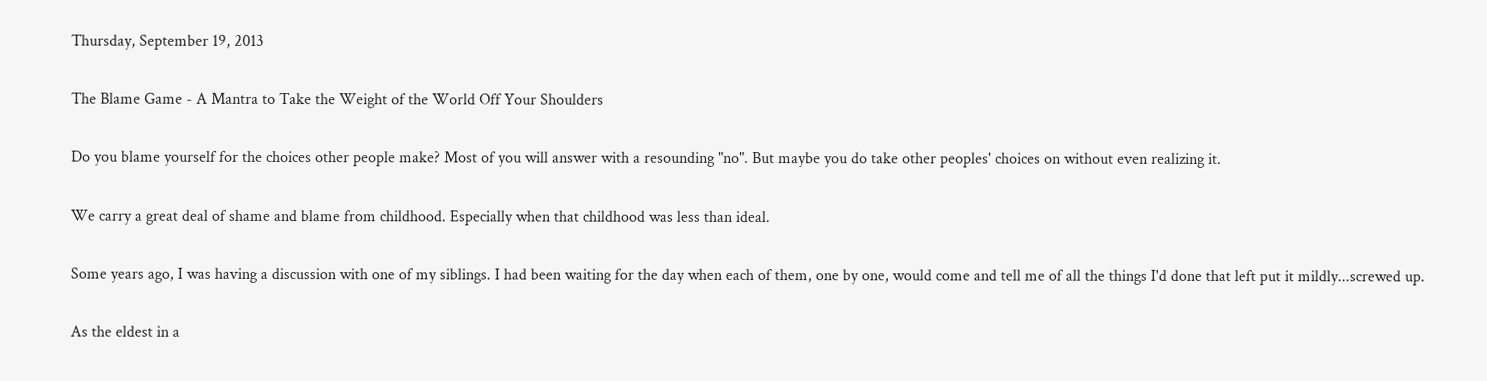Thursday, September 19, 2013

The Blame Game - A Mantra to Take the Weight of the World Off Your Shoulders

Do you blame yourself for the choices other people make? Most of you will answer with a resounding "no". But maybe you do take other peoples' choices on without even realizing it.

We carry a great deal of shame and blame from childhood. Especially when that childhood was less than ideal.

Some years ago, I was having a discussion with one of my siblings. I had been waiting for the day when each of them, one by one, would come and tell me of all the things I'd done that left put it mildly...screwed up.

As the eldest in a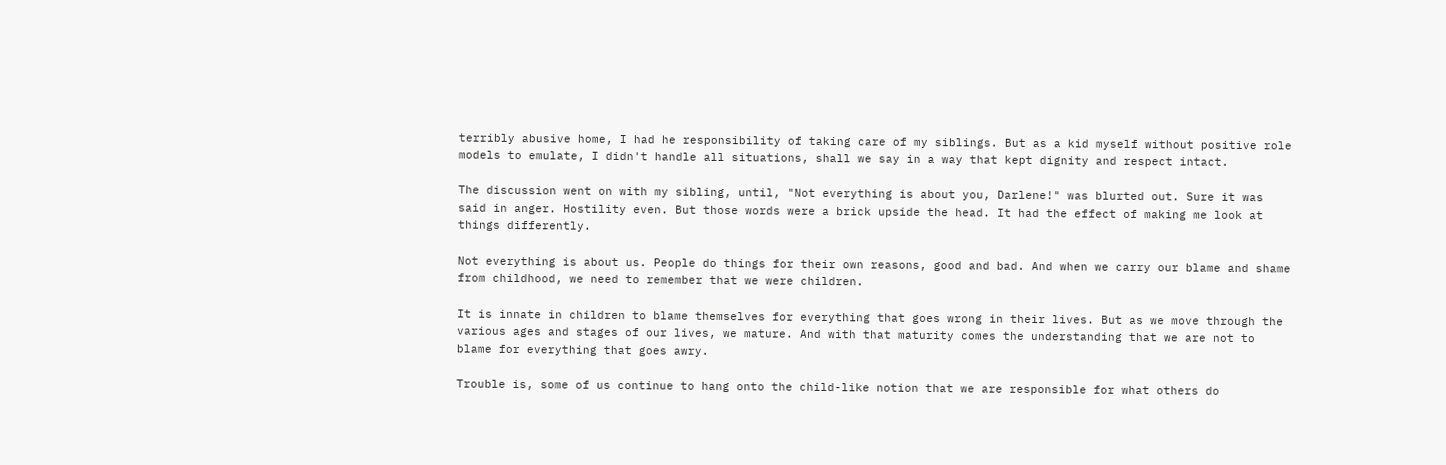terribly abusive home, I had he responsibility of taking care of my siblings. But as a kid myself without positive role models to emulate, I didn't handle all situations, shall we say in a way that kept dignity and respect intact.

The discussion went on with my sibling, until, "Not everything is about you, Darlene!" was blurted out. Sure it was said in anger. Hostility even. But those words were a brick upside the head. It had the effect of making me look at things differently.

Not everything is about us. People do things for their own reasons, good and bad. And when we carry our blame and shame from childhood, we need to remember that we were children.

It is innate in children to blame themselves for everything that goes wrong in their lives. But as we move through the various ages and stages of our lives, we mature. And with that maturity comes the understanding that we are not to blame for everything that goes awry.

Trouble is, some of us continue to hang onto the child-like notion that we are responsible for what others do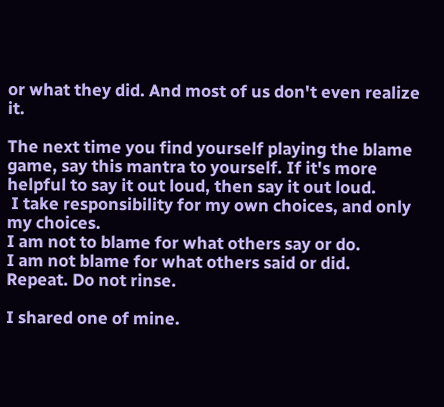or what they did. And most of us don't even realize it.

The next time you find yourself playing the blame game, say this mantra to yourself. If it's more helpful to say it out loud, then say it out loud.
 I take responsibility for my own choices, and only my choices.
I am not to blame for what others say or do.
I am not blame for what others said or did.
Repeat. Do not rinse.

I shared one of mine.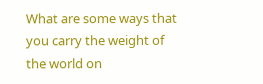What are some ways that you carry the weight of the world on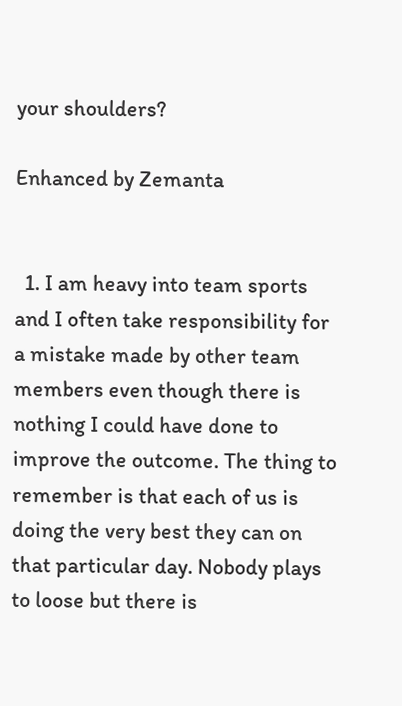your shoulders?

Enhanced by Zemanta


  1. I am heavy into team sports and I often take responsibility for a mistake made by other team members even though there is nothing I could have done to improve the outcome. The thing to remember is that each of us is doing the very best they can on that particular day. Nobody plays to loose but there is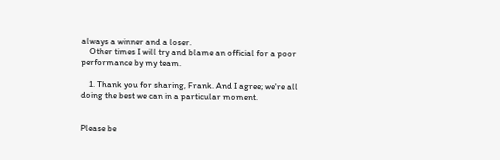always a winner and a loser.
    Other times I will try and blame an official for a poor performance by my team.

    1. Thank you for sharing, Frank. And I agree; we're all doing the best we can in a particular moment.


Please be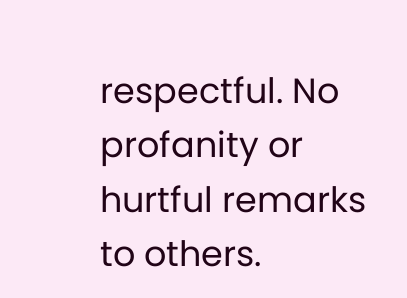respectful. No profanity or hurtful remarks to others.